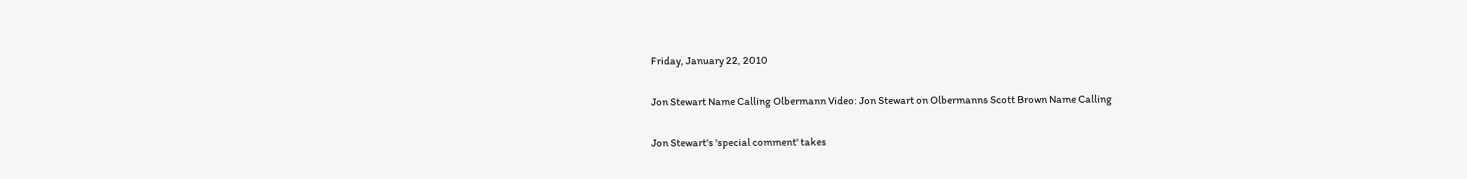Friday, January 22, 2010

Jon Stewart Name Calling Olbermann Video: Jon Stewart on Olbermanns Scott Brown Name Calling

Jon Stewart's 'special comment' takes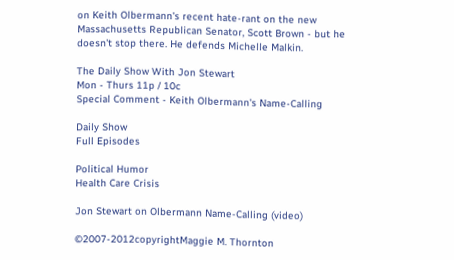on Keith Olbermann's recent hate-rant on the new Massachusetts Republican Senator, Scott Brown - but he doesn't stop there. He defends Michelle Malkin.

The Daily Show With Jon Stewart
Mon - Thurs 11p / 10c
Special Comment - Keith Olbermann's Name-Calling

Daily Show
Full Episodes

Political Humor
Health Care Crisis

Jon Stewart on Olbermann Name-Calling (video)

©2007-2012copyrightMaggie M. Thornton